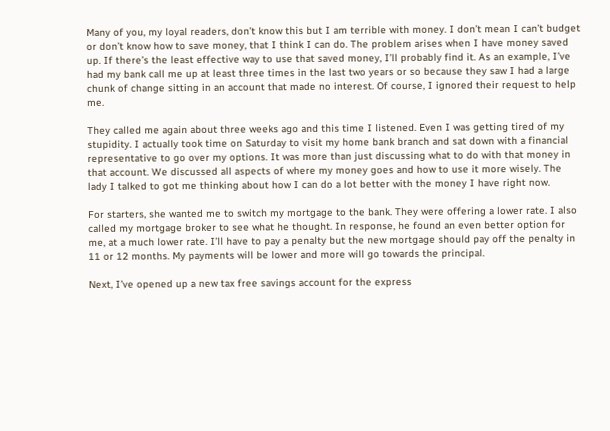Many of you, my loyal readers, don’t know this but I am terrible with money. I don’t mean I can’t budget or don’t know how to save money, that I think I can do. The problem arises when I have money saved up. If there’s the least effective way to use that saved money, I’ll probably find it. As an example, I’ve had my bank call me up at least three times in the last two years or so because they saw I had a large chunk of change sitting in an account that made no interest. Of course, I ignored their request to help me.

They called me again about three weeks ago and this time I listened. Even I was getting tired of my stupidity. I actually took time on Saturday to visit my home bank branch and sat down with a financial representative to go over my options. It was more than just discussing what to do with that money in that account. We discussed all aspects of where my money goes and how to use it more wisely. The lady I talked to got me thinking about how I can do a lot better with the money I have right now.

For starters, she wanted me to switch my mortgage to the bank. They were offering a lower rate. I also called my mortgage broker to see what he thought. In response, he found an even better option for me, at a much lower rate. I’ll have to pay a penalty but the new mortgage should pay off the penalty in 11 or 12 months. My payments will be lower and more will go towards the principal.

Next, I’ve opened up a new tax free savings account for the express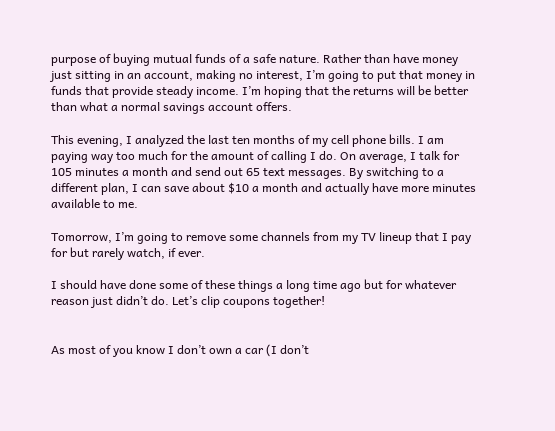purpose of buying mutual funds of a safe nature. Rather than have money just sitting in an account, making no interest, I’m going to put that money in funds that provide steady income. I’m hoping that the returns will be better than what a normal savings account offers.

This evening, I analyzed the last ten months of my cell phone bills. I am paying way too much for the amount of calling I do. On average, I talk for 105 minutes a month and send out 65 text messages. By switching to a different plan, I can save about $10 a month and actually have more minutes available to me.

Tomorrow, I’m going to remove some channels from my TV lineup that I pay for but rarely watch, if ever.

I should have done some of these things a long time ago but for whatever reason just didn’t do. Let’s clip coupons together!


As most of you know I don’t own a car (I don’t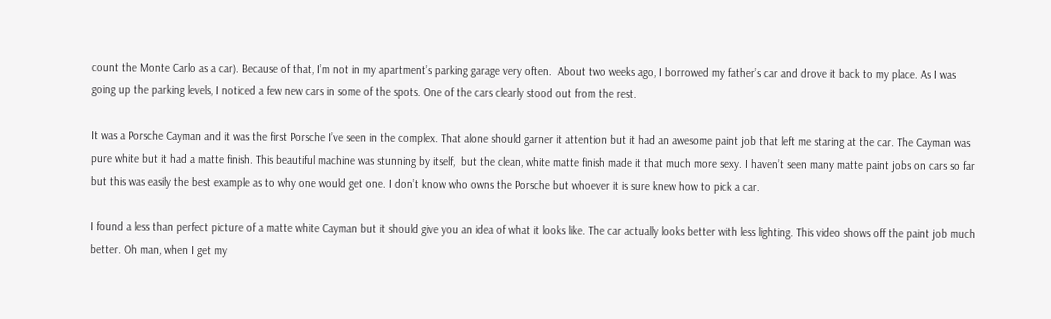count the Monte Carlo as a car). Because of that, I’m not in my apartment’s parking garage very often.  About two weeks ago, I borrowed my father’s car and drove it back to my place. As I was going up the parking levels, I noticed a few new cars in some of the spots. One of the cars clearly stood out from the rest.

It was a Porsche Cayman and it was the first Porsche I’ve seen in the complex. That alone should garner it attention but it had an awesome paint job that left me staring at the car. The Cayman was pure white but it had a matte finish. This beautiful machine was stunning by itself,  but the clean, white matte finish made it that much more sexy. I haven’t seen many matte paint jobs on cars so far but this was easily the best example as to why one would get one. I don’t know who owns the Porsche but whoever it is sure knew how to pick a car.

I found a less than perfect picture of a matte white Cayman but it should give you an idea of what it looks like. The car actually looks better with less lighting. This video shows off the paint job much better. Oh man, when I get my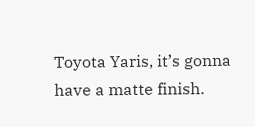Toyota Yaris, it’s gonna have a matte finish.